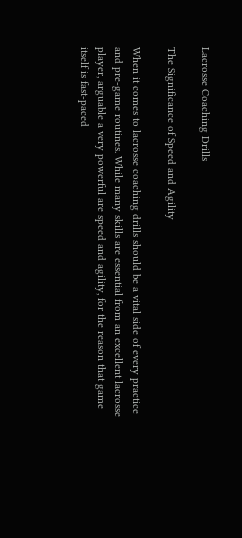Lacrosse Coaching Drills

The Significance of Speed and Agility

When it comes to lacrosse coaching drills should be a vital side of every practice and pre-game routines. While many skills are essential from an excellent lacrosse player, arguable a very powerful are speed and agility, for the reason that game itself is fast-paced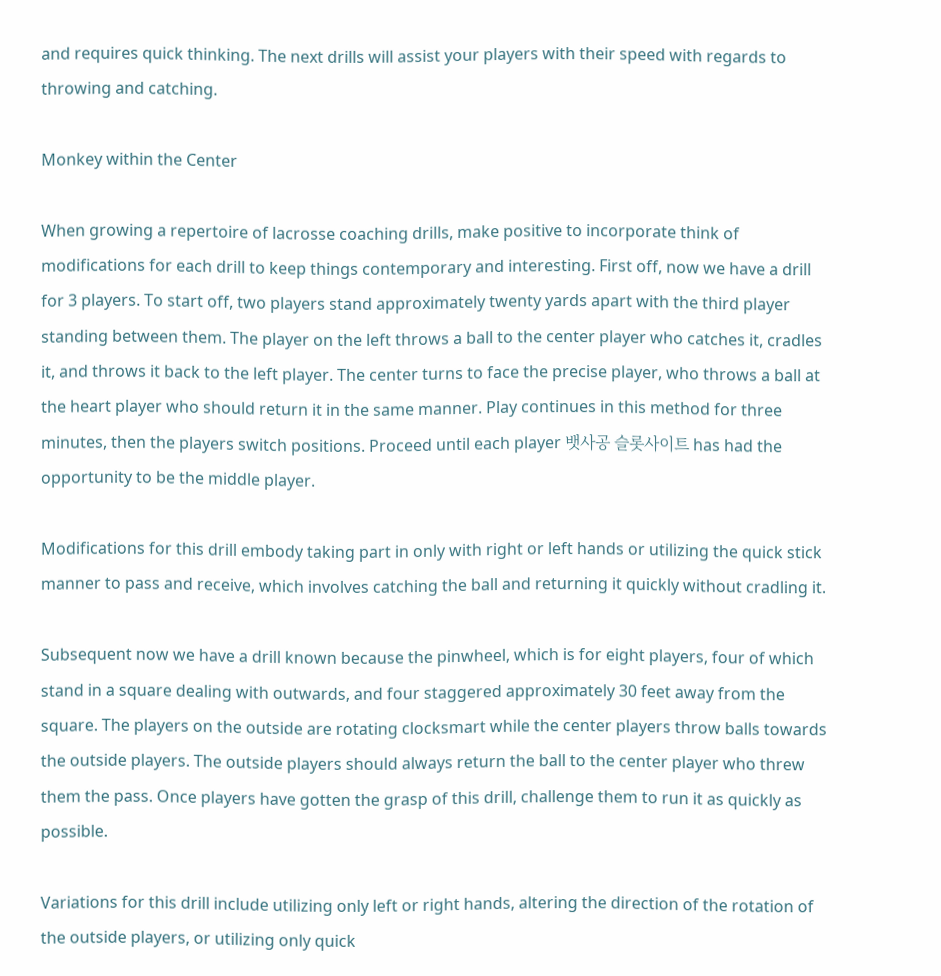and requires quick thinking. The next drills will assist your players with their speed with regards to throwing and catching.

Monkey within the Center

When growing a repertoire of lacrosse coaching drills, make positive to incorporate think of modifications for each drill to keep things contemporary and interesting. First off, now we have a drill for 3 players. To start off, two players stand approximately twenty yards apart with the third player standing between them. The player on the left throws a ball to the center player who catches it, cradles it, and throws it back to the left player. The center turns to face the precise player, who throws a ball at the heart player who should return it in the same manner. Play continues in this method for three minutes, then the players switch positions. Proceed until each player 뱃사공 슬롯사이트 has had the opportunity to be the middle player.

Modifications for this drill embody taking part in only with right or left hands or utilizing the quick stick manner to pass and receive, which involves catching the ball and returning it quickly without cradling it.

Subsequent now we have a drill known because the pinwheel, which is for eight players, four of which stand in a square dealing with outwards, and four staggered approximately 30 feet away from the square. The players on the outside are rotating clocksmart while the center players throw balls towards the outside players. The outside players should always return the ball to the center player who threw them the pass. Once players have gotten the grasp of this drill, challenge them to run it as quickly as possible.

Variations for this drill include utilizing only left or right hands, altering the direction of the rotation of the outside players, or utilizing only quick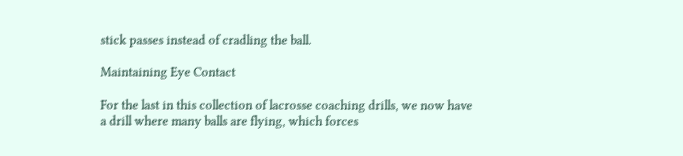stick passes instead of cradling the ball.

Maintaining Eye Contact

For the last in this collection of lacrosse coaching drills, we now have a drill where many balls are flying, which forces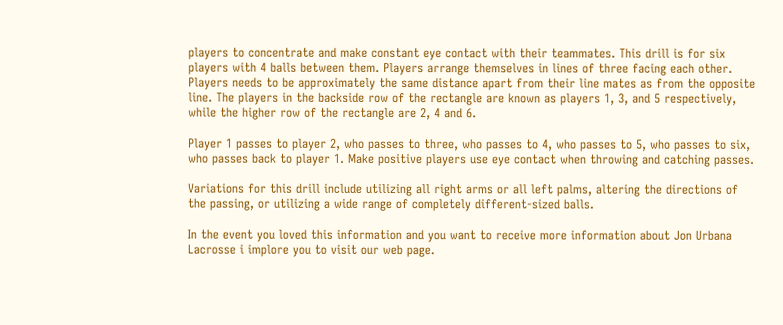players to concentrate and make constant eye contact with their teammates. This drill is for six players with 4 balls between them. Players arrange themselves in lines of three facing each other. Players needs to be approximately the same distance apart from their line mates as from the opposite line. The players in the backside row of the rectangle are known as players 1, 3, and 5 respectively, while the higher row of the rectangle are 2, 4 and 6.

Player 1 passes to player 2, who passes to three, who passes to 4, who passes to 5, who passes to six, who passes back to player 1. Make positive players use eye contact when throwing and catching passes.

Variations for this drill include utilizing all right arms or all left palms, altering the directions of the passing, or utilizing a wide range of completely different-sized balls.

In the event you loved this information and you want to receive more information about Jon Urbana Lacrosse i implore you to visit our web page.